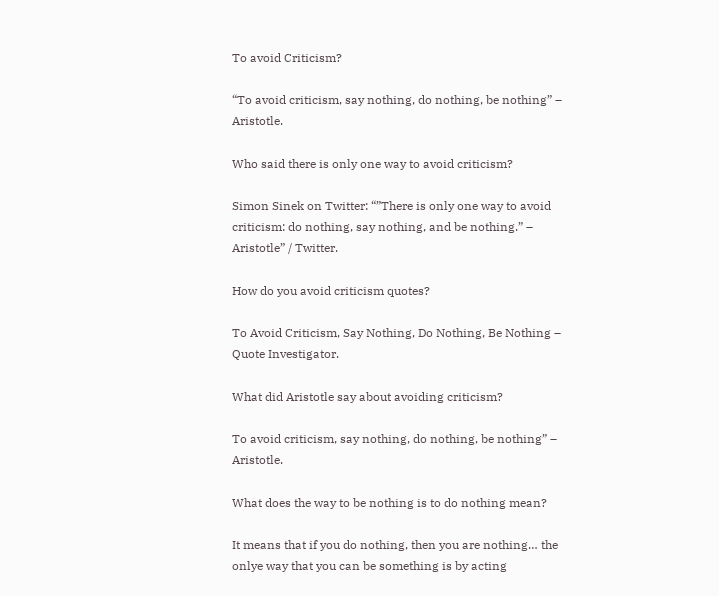To avoid Criticism?

“To avoid criticism, say nothing, do nothing, be nothing” – Aristotle.

Who said there is only one way to avoid criticism?

Simon Sinek on Twitter: “”There is only one way to avoid criticism: do nothing, say nothing, and be nothing.” – Aristotle” / Twitter.

How do you avoid criticism quotes?

To Avoid Criticism, Say Nothing, Do Nothing, Be Nothing – Quote Investigator.

What did Aristotle say about avoiding criticism?

To avoid criticism, say nothing, do nothing, be nothing” – Aristotle.

What does the way to be nothing is to do nothing mean?

It means that if you do nothing, then you are nothing… the onlye way that you can be something is by acting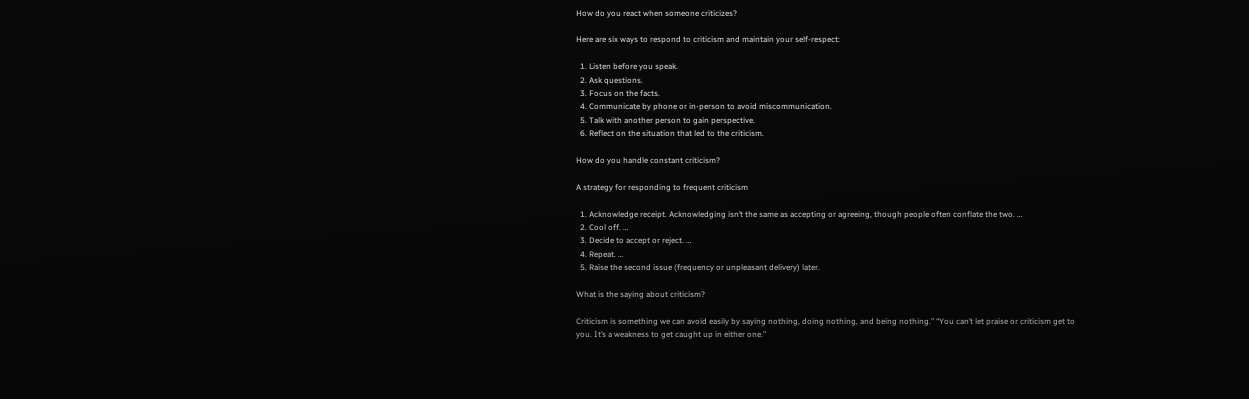How do you react when someone criticizes?

Here are six ways to respond to criticism and maintain your self-respect:

  1. Listen before you speak.
  2. Ask questions.
  3. Focus on the facts.
  4. Communicate by phone or in-person to avoid miscommunication.
  5. Talk with another person to gain perspective.
  6. Reflect on the situation that led to the criticism.

How do you handle constant criticism?

A strategy for responding to frequent criticism

  1. Acknowledge receipt. Acknowledging isn’t the same as accepting or agreeing, though people often conflate the two. …
  2. Cool off. …
  3. Decide to accept or reject. …
  4. Repeat. …
  5. Raise the second issue (frequency or unpleasant delivery) later.

What is the saying about criticism?

Criticism is something we can avoid easily by saying nothing, doing nothing, and being nothing.” “You can’t let praise or criticism get to you. It’s a weakness to get caught up in either one.”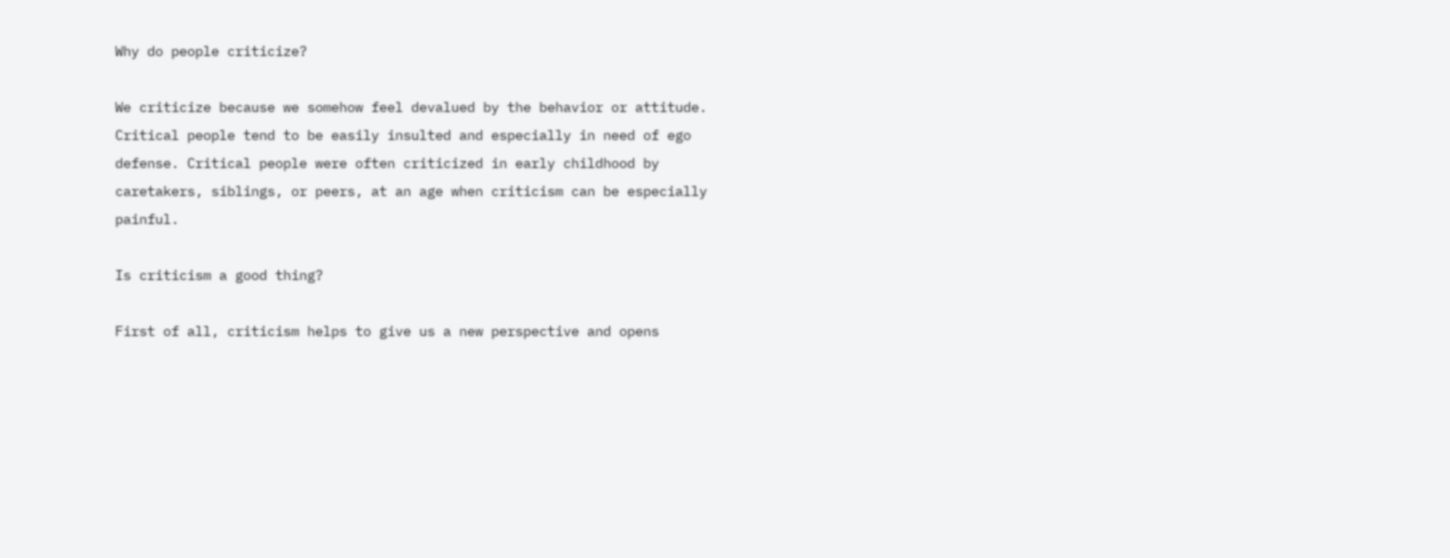Why do people criticize?

We criticize because we somehow feel devalued by the behavior or attitude. Critical people tend to be easily insulted and especially in need of ego defense. Critical people were often criticized in early childhood by caretakers, siblings, or peers, at an age when criticism can be especially painful.

Is criticism a good thing?

First of all, criticism helps to give us a new perspective and opens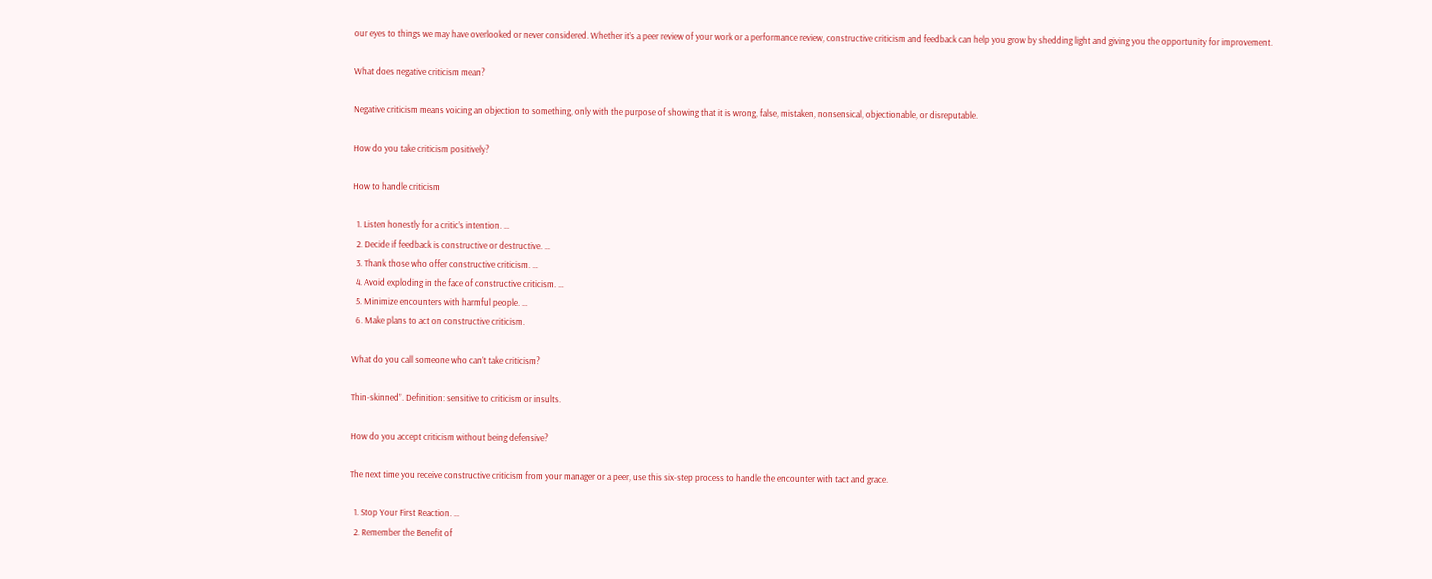our eyes to things we may have overlooked or never considered. Whether it’s a peer review of your work or a performance review, constructive criticism and feedback can help you grow by shedding light and giving you the opportunity for improvement.

What does negative criticism mean?

Negative criticism means voicing an objection to something, only with the purpose of showing that it is wrong, false, mistaken, nonsensical, objectionable, or disreputable.

How do you take criticism positively?

How to handle criticism

  1. Listen honestly for a critic’s intention. …
  2. Decide if feedback is constructive or destructive. …
  3. Thank those who offer constructive criticism. …
  4. Avoid exploding in the face of constructive criticism. …
  5. Minimize encounters with harmful people. …
  6. Make plans to act on constructive criticism.

What do you call someone who can’t take criticism?

Thin-skinned”. Definition: sensitive to criticism or insults.

How do you accept criticism without being defensive?

The next time you receive constructive criticism from your manager or a peer, use this six-step process to handle the encounter with tact and grace.

  1. Stop Your First Reaction. …
  2. Remember the Benefit of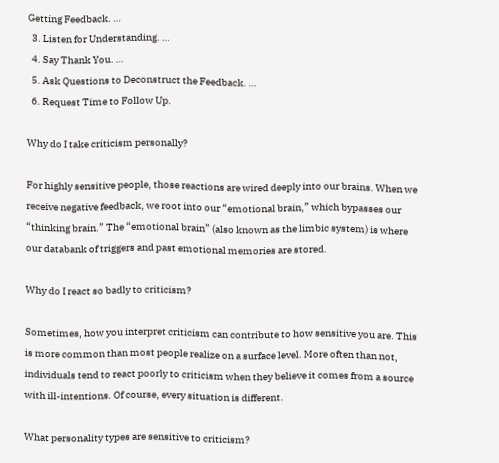Getting Feedback. …
  3. Listen for Understanding. …
  4. Say Thank You. …
  5. Ask Questions to Deconstruct the Feedback. …
  6. Request Time to Follow Up.

Why do I take criticism personally?

For highly sensitive people, those reactions are wired deeply into our brains. When we receive negative feedback, we root into our “emotional brain,” which bypasses our “thinking brain.” The “emotional brain” (also known as the limbic system) is where our databank of triggers and past emotional memories are stored.

Why do I react so badly to criticism?

Sometimes, how you interpret criticism can contribute to how sensitive you are. This is more common than most people realize on a surface level. More often than not, individuals tend to react poorly to criticism when they believe it comes from a source with ill-intentions. Of course, every situation is different.

What personality types are sensitive to criticism?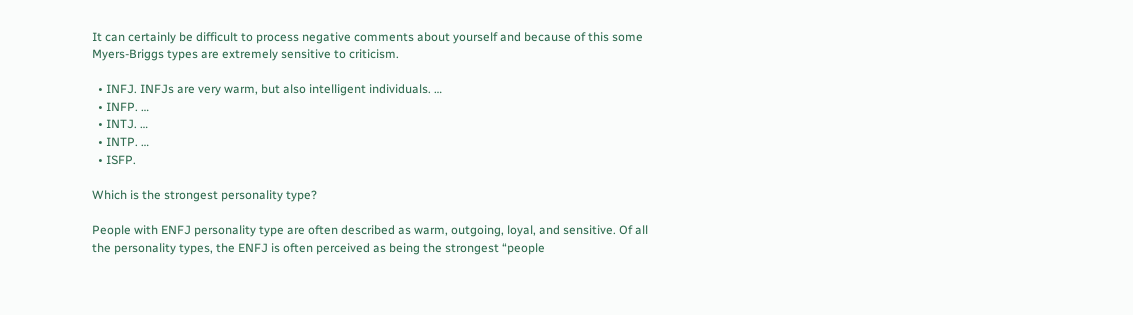It can certainly be difficult to process negative comments about yourself and because of this some Myers-Briggs types are extremely sensitive to criticism.

  • INFJ. INFJs are very warm, but also intelligent individuals. …
  • INFP. …
  • INTJ. …
  • INTP. …
  • ISFP.

Which is the strongest personality type?

People with ENFJ personality type are often described as warm, outgoing, loyal, and sensitive. Of all the personality types, the ENFJ is often perceived as being the strongest “people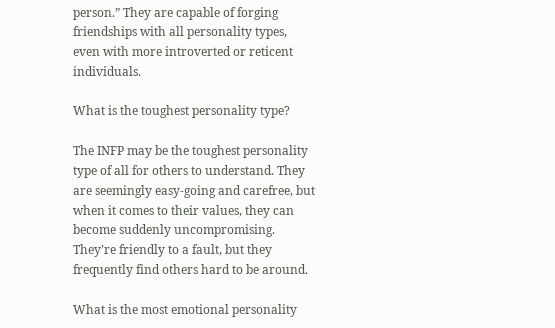person.” They are capable of forging friendships with all personality types, even with more introverted or reticent individuals.

What is the toughest personality type?

The INFP may be the toughest personality type of all for others to understand. They are seemingly easy-going and carefree, but when it comes to their values, they can become suddenly uncompromising. They’re friendly to a fault, but they frequently find others hard to be around.

What is the most emotional personality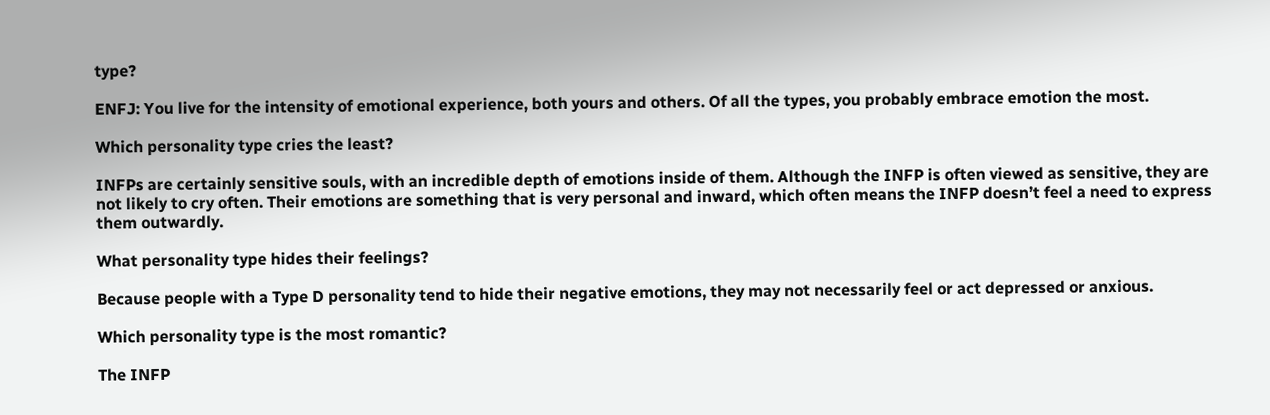type?

ENFJ: You live for the intensity of emotional experience, both yours and others. Of all the types, you probably embrace emotion the most.

Which personality type cries the least?

INFPs are certainly sensitive souls, with an incredible depth of emotions inside of them. Although the INFP is often viewed as sensitive, they are not likely to cry often. Their emotions are something that is very personal and inward, which often means the INFP doesn’t feel a need to express them outwardly.

What personality type hides their feelings?

Because people with a Type D personality tend to hide their negative emotions, they may not necessarily feel or act depressed or anxious.

Which personality type is the most romantic?

The INFP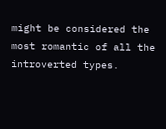might be considered the most romantic of all the introverted types.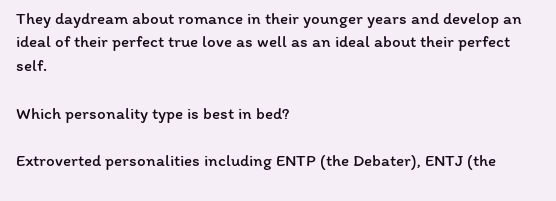They daydream about romance in their younger years and develop an ideal of their perfect true love as well as an ideal about their perfect self.

Which personality type is best in bed?

Extroverted personalities including ENTP (the Debater), ENTJ (the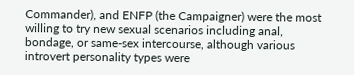Commander), and ENFP (the Campaigner) were the most willing to try new sexual scenarios including anal, bondage, or same-sex intercourse, although various introvert personality types were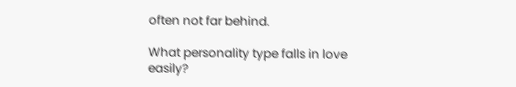often not far behind.

What personality type falls in love easily?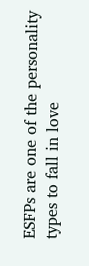ESFPs are one of the personality types to fall in love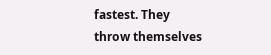fastest. They throw themselves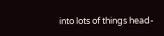into lots of things head-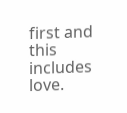first and this includes love.